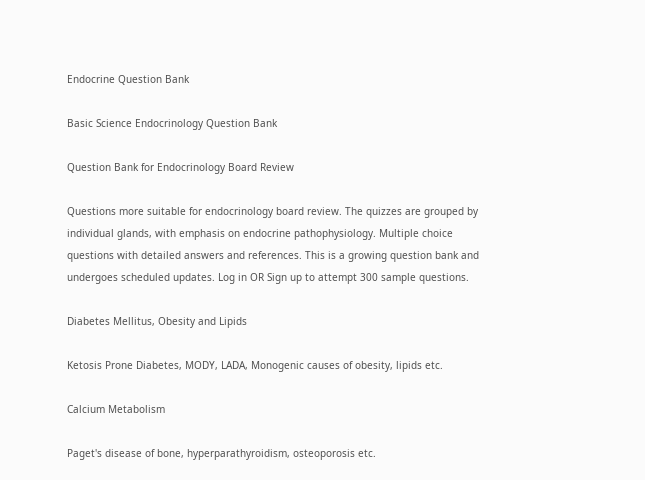Endocrine Question Bank

Basic Science Endocrinology Question Bank

Question Bank for Endocrinology Board Review

Questions more suitable for endocrinology board review. The quizzes are grouped by individual glands, with emphasis on endocrine pathophysiology. Multiple choice questions with detailed answers and references. This is a growing question bank and undergoes scheduled updates. Log in OR Sign up to attempt 300 sample questions.

Diabetes Mellitus, Obesity and Lipids

Ketosis Prone Diabetes, MODY, LADA, Monogenic causes of obesity, lipids etc.

Calcium Metabolism

Paget's disease of bone, hyperparathyroidism, osteoporosis etc.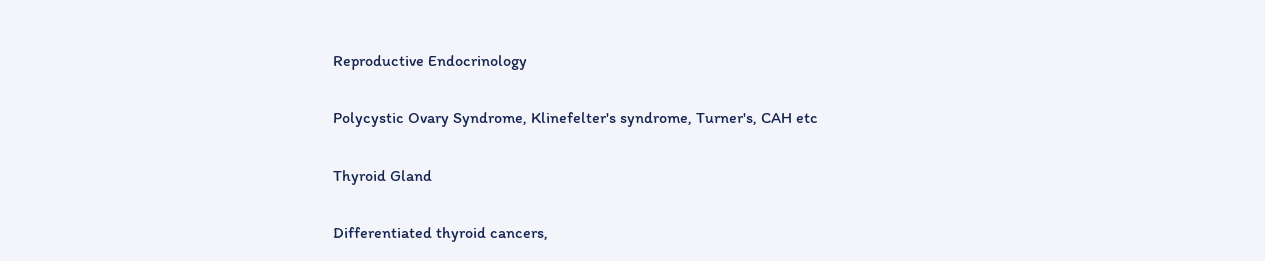Reproductive Endocrinology

Polycystic Ovary Syndrome, Klinefelter's syndrome, Turner's, CAH etc

Thyroid Gland

Differentiated thyroid cancers,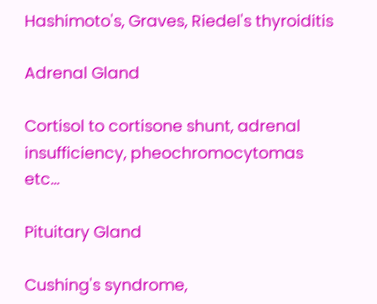Hashimoto's, Graves, Riedel's thyroiditis

Adrenal Gland

Cortisol to cortisone shunt, adrenal insufficiency, pheochromocytomas etc...

Pituitary Gland

Cushing's syndrome,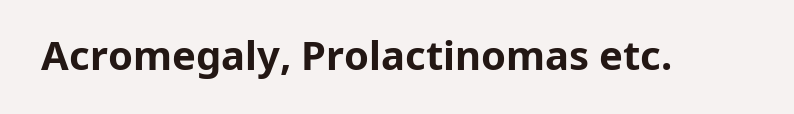Acromegaly, Prolactinomas etc.